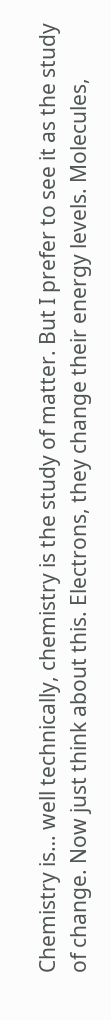Chemistry is… well technically, chemistry is the study of matter. But I prefer to see it as the study of change. Now just think about this. Electrons, they change their energy levels. Molecules,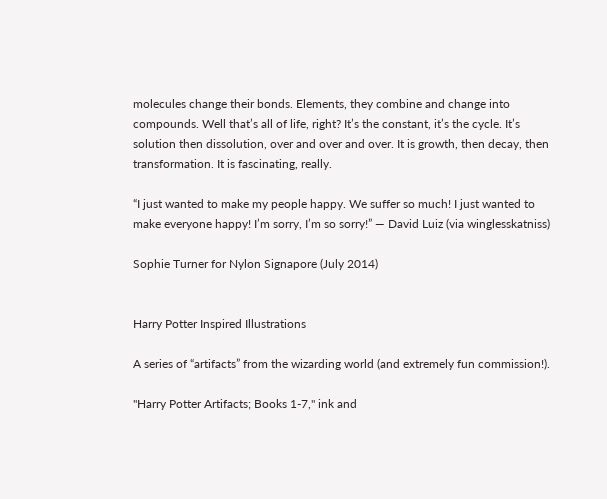molecules change their bonds. Elements, they combine and change into compounds. Well that’s all of life, right? It’s the constant, it’s the cycle. It’s solution then dissolution, over and over and over. It is growth, then decay, then transformation. It is fascinating, really.

“I just wanted to make my people happy. We suffer so much! I just wanted to make everyone happy! I’m sorry, I’m so sorry!” — David Luiz (via winglesskatniss)

Sophie Turner for Nylon Signapore (July 2014)


Harry Potter Inspired Illustrations

A series of “artifacts” from the wizarding world (and extremely fun commission!).

"Harry Potter Artifacts; Books 1-7," ink and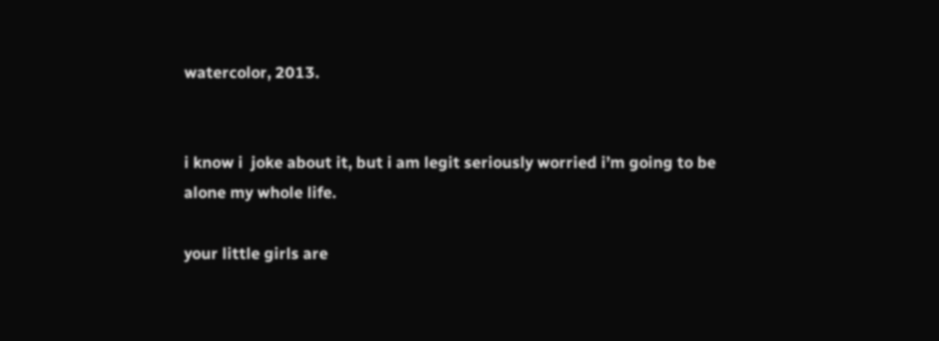watercolor, 2013.


i know i  joke about it, but i am legit seriously worried i’m going to be alone my whole life.

your little girls are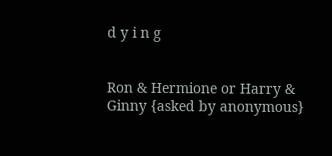d y i n g


Ron & Hermione or Harry & Ginny {asked by anonymous}